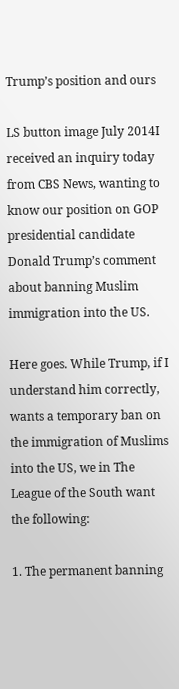Trump’s position and ours

LS button image July 2014I received an inquiry today from CBS News, wanting to know our position on GOP presidential candidate Donald Trump’s comment about banning Muslim immigration into the US.

Here goes. While Trump, if I understand him correctly, wants a temporary ban on the immigration of Muslims into the US, we in The League of the South want the following:

1. The permanent banning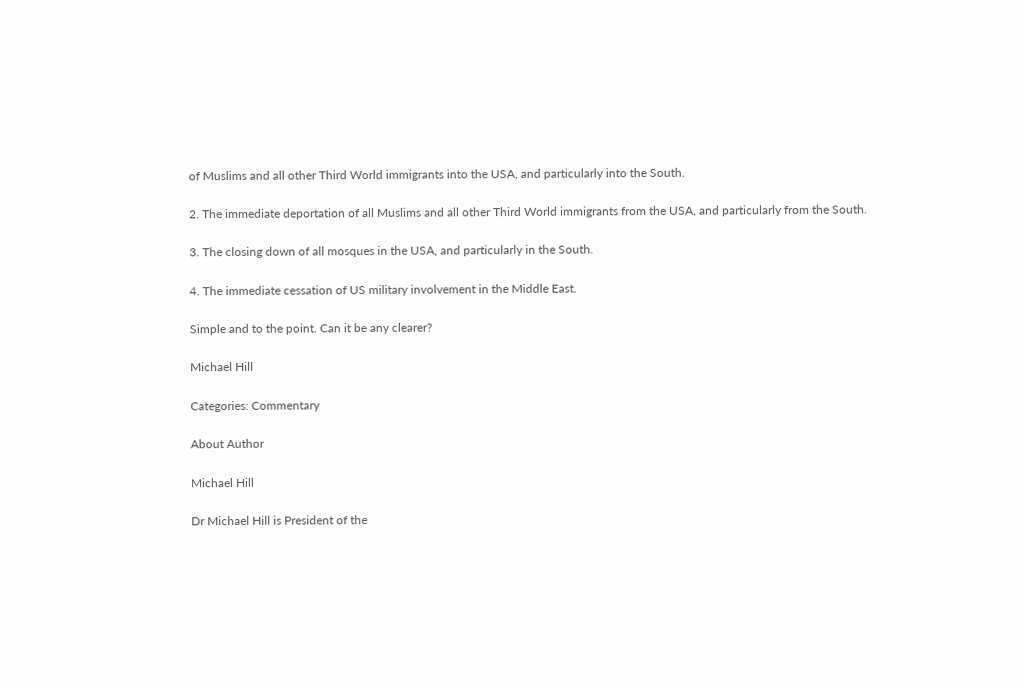of Muslims and all other Third World immigrants into the USA, and particularly into the South.

2. The immediate deportation of all Muslims and all other Third World immigrants from the USA, and particularly from the South.

3. The closing down of all mosques in the USA, and particularly in the South.

4. The immediate cessation of US military involvement in the Middle East.

Simple and to the point. Can it be any clearer?

Michael Hill

Categories: Commentary

About Author

Michael Hill

Dr Michael Hill is President of the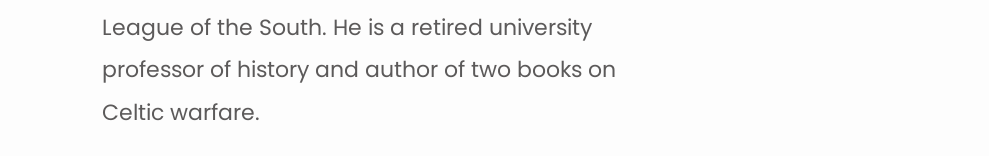League of the South. He is a retired university professor of history and author of two books on Celtic warfare.